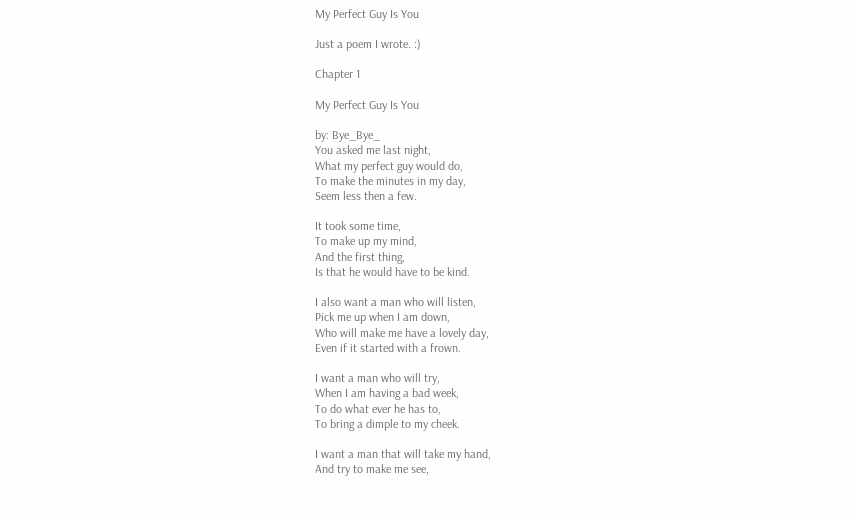My Perfect Guy Is You

Just a poem I wrote. :)

Chapter 1

My Perfect Guy Is You

by: Bye_Bye_
You asked me last night,
What my perfect guy would do,
To make the minutes in my day,
Seem less then a few.

It took some time,
To make up my mind,
And the first thing,
Is that he would have to be kind.

I also want a man who will listen,
Pick me up when I am down,
Who will make me have a lovely day,
Even if it started with a frown.

I want a man who will try,
When I am having a bad week,
To do what ever he has to,
To bring a dimple to my cheek.

I want a man that will take my hand,
And try to make me see,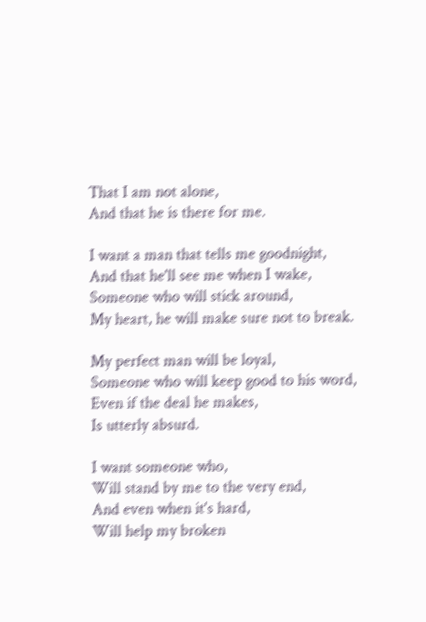That I am not alone,
And that he is there for me.

I want a man that tells me goodnight,
And that he'll see me when I wake,
Someone who will stick around,
My heart, he will make sure not to break.

My perfect man will be loyal,
Someone who will keep good to his word,
Even if the deal he makes,
Is utterly absurd.

I want someone who,
Will stand by me to the very end,
And even when it's hard,
Will help my broken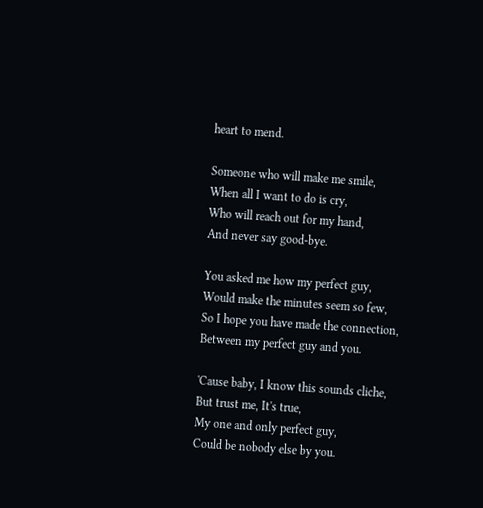heart to mend.

Someone who will make me smile,
When all I want to do is cry,
Who will reach out for my hand,
And never say good-bye.

You asked me how my perfect guy,
Would make the minutes seem so few,
So I hope you have made the connection,
Between my perfect guy and you.

'Cause baby, I know this sounds cliche,
But trust me, It's true,
My one and only perfect guy,
Could be nobody else by you.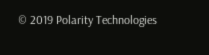© 2019 Polarity Technologies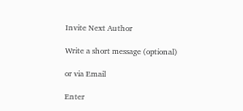Invite Next Author

Write a short message (optional)

or via Email

Enter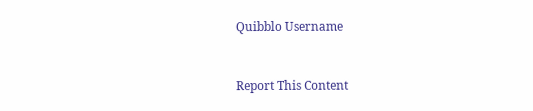Quibblo Username


Report This Content